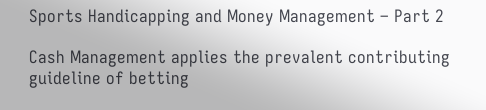Sports Handicapping and Money Management – Part 2

Cash Management applies the prevalent contributing guideline of betting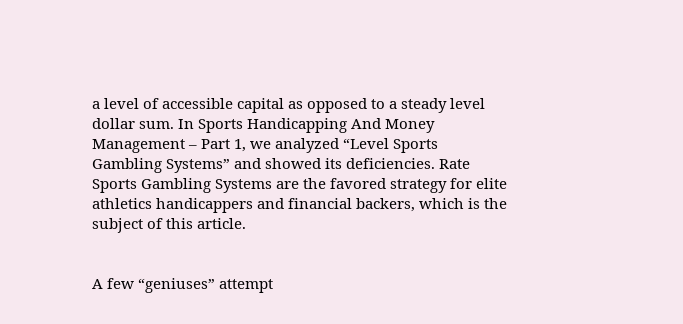a level of accessible capital as opposed to a steady level dollar sum. In Sports Handicapping And Money Management – Part 1, we analyzed “Level Sports Gambling Systems” and showed its deficiencies. Rate Sports Gambling Systems are the favored strategy for elite athletics handicappers and financial backers, which is the subject of this article.


A few “geniuses” attempt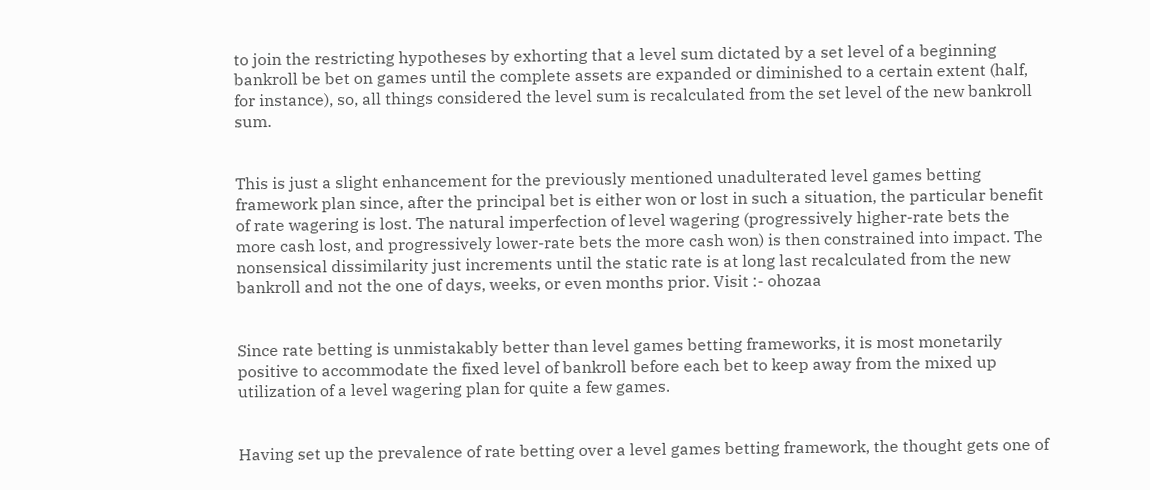to join the restricting hypotheses by exhorting that a level sum dictated by a set level of a beginning bankroll be bet on games until the complete assets are expanded or diminished to a certain extent (half, for instance), so, all things considered the level sum is recalculated from the set level of the new bankroll sum.


This is just a slight enhancement for the previously mentioned unadulterated level games betting framework plan since, after the principal bet is either won or lost in such a situation, the particular benefit of rate wagering is lost. The natural imperfection of level wagering (progressively higher-rate bets the more cash lost, and progressively lower-rate bets the more cash won) is then constrained into impact. The nonsensical dissimilarity just increments until the static rate is at long last recalculated from the new bankroll and not the one of days, weeks, or even months prior. Visit :- ohozaa


Since rate betting is unmistakably better than level games betting frameworks, it is most monetarily positive to accommodate the fixed level of bankroll before each bet to keep away from the mixed up utilization of a level wagering plan for quite a few games.


Having set up the prevalence of rate betting over a level games betting framework, the thought gets one of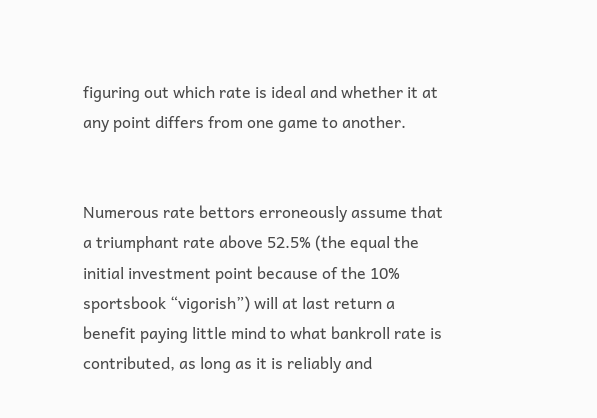figuring out which rate is ideal and whether it at any point differs from one game to another.


Numerous rate bettors erroneously assume that a triumphant rate above 52.5% (the equal the initial investment point because of the 10% sportsbook “vigorish”) will at last return a benefit paying little mind to what bankroll rate is contributed, as long as it is reliably and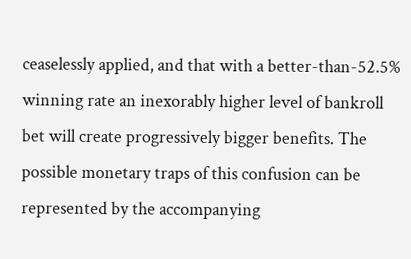ceaselessly applied, and that with a better-than-52.5% winning rate an inexorably higher level of bankroll bet will create progressively bigger benefits. The possible monetary traps of this confusion can be represented by the accompanying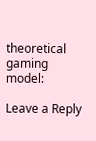theoretical gaming model:

Leave a Reply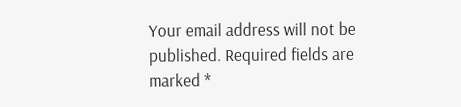Your email address will not be published. Required fields are marked *